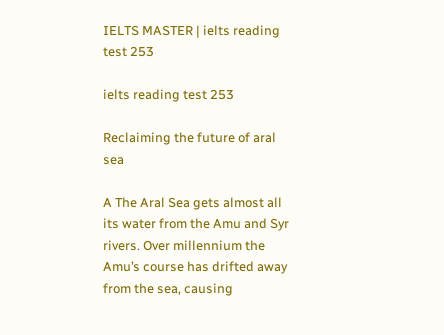IELTS MASTER | ielts reading test 253

ielts reading test 253

Reclaiming the future of aral sea

A The Aral Sea gets almost all its water from the Amu and Syr rivers. Over millennium the Amu’s course has drifted away from the sea, causing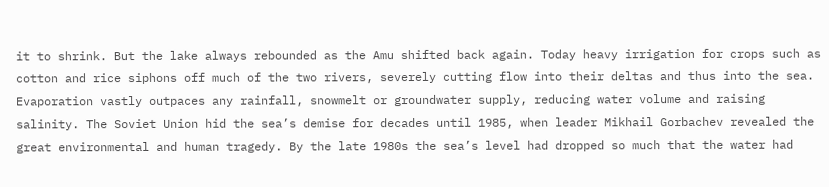it to shrink. But the lake always rebounded as the Amu shifted back again. Today heavy irrigation for crops such as cotton and rice siphons off much of the two rivers, severely cutting flow into their deltas and thus into the sea. Evaporation vastly outpaces any rainfall, snowmelt or groundwater supply, reducing water volume and raising salinity. The Soviet Union hid the sea’s demise for decades until 1985, when leader Mikhail Gorbachev revealed the great environmental and human tragedy. By the late 1980s the sea’s level had dropped so much that the water had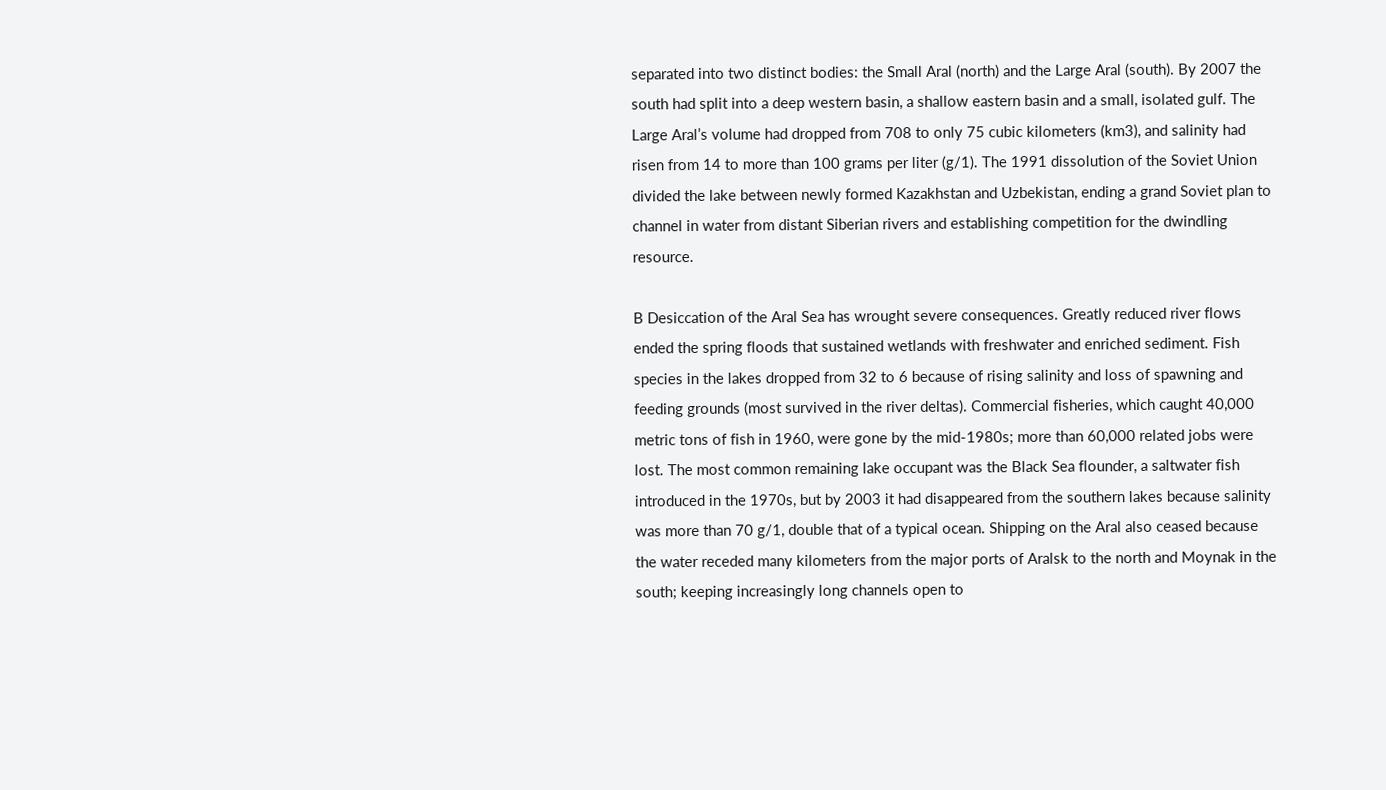separated into two distinct bodies: the Small Aral (north) and the Large Aral (south). By 2007 the south had split into a deep western basin, a shallow eastern basin and a small, isolated gulf. The Large Aral’s volume had dropped from 708 to only 75 cubic kilometers (km3), and salinity had risen from 14 to more than 100 grams per liter (g/1). The 1991 dissolution of the Soviet Union divided the lake between newly formed Kazakhstan and Uzbekistan, ending a grand Soviet plan to channel in water from distant Siberian rivers and establishing competition for the dwindling resource.

B Desiccation of the Aral Sea has wrought severe consequences. Greatly reduced river flows ended the spring floods that sustained wetlands with freshwater and enriched sediment. Fish species in the lakes dropped from 32 to 6 because of rising salinity and loss of spawning and feeding grounds (most survived in the river deltas). Commercial fisheries, which caught 40,000 metric tons of fish in 1960, were gone by the mid-1980s; more than 60,000 related jobs were lost. The most common remaining lake occupant was the Black Sea flounder, a saltwater fish introduced in the 1970s, but by 2003 it had disappeared from the southern lakes because salinity was more than 70 g/1, double that of a typical ocean. Shipping on the Aral also ceased because the water receded many kilometers from the major ports of Aralsk to the north and Moynak in the south; keeping increasingly long channels open to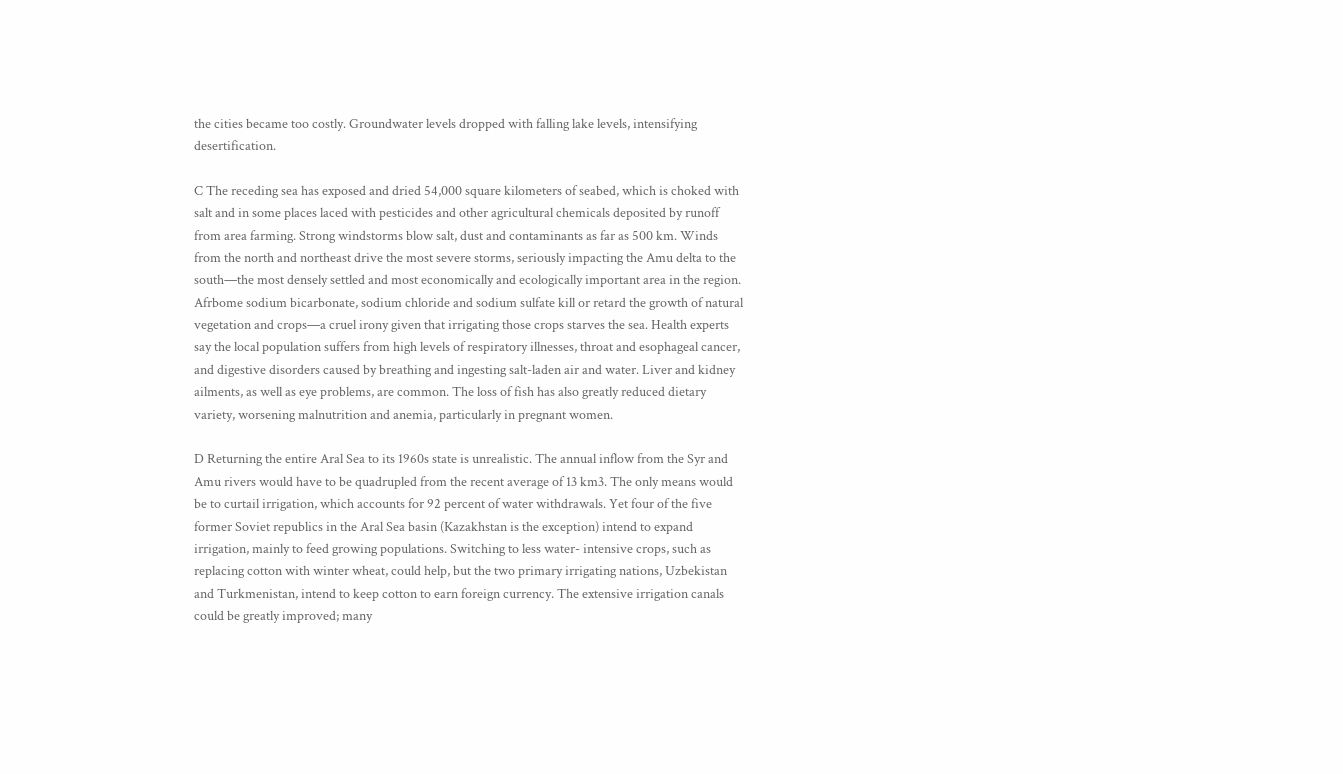the cities became too costly. Groundwater levels dropped with falling lake levels, intensifying desertification.

C The receding sea has exposed and dried 54,000 square kilometers of seabed, which is choked with salt and in some places laced with pesticides and other agricultural chemicals deposited by runoff from area farming. Strong windstorms blow salt, dust and contaminants as far as 500 km. Winds from the north and northeast drive the most severe storms, seriously impacting the Amu delta to the south—the most densely settled and most economically and ecologically important area in the region. Afrbome sodium bicarbonate, sodium chloride and sodium sulfate kill or retard the growth of natural vegetation and crops—a cruel irony given that irrigating those crops starves the sea. Health experts say the local population suffers from high levels of respiratory illnesses, throat and esophageal cancer, and digestive disorders caused by breathing and ingesting salt-laden air and water. Liver and kidney ailments, as well as eye problems, are common. The loss of fish has also greatly reduced dietary variety, worsening malnutrition and anemia, particularly in pregnant women.

D Returning the entire Aral Sea to its 1960s state is unrealistic. The annual inflow from the Syr and Amu rivers would have to be quadrupled from the recent average of 13 km3. The only means would be to curtail irrigation, which accounts for 92 percent of water withdrawals. Yet four of the five former Soviet republics in the Aral Sea basin (Kazakhstan is the exception) intend to expand irrigation, mainly to feed growing populations. Switching to less water- intensive crops, such as replacing cotton with winter wheat, could help, but the two primary irrigating nations, Uzbekistan and Turkmenistan, intend to keep cotton to earn foreign currency. The extensive irrigation canals could be greatly improved; many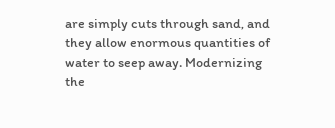are simply cuts through sand, and they allow enormous quantities of water to seep away. Modernizing the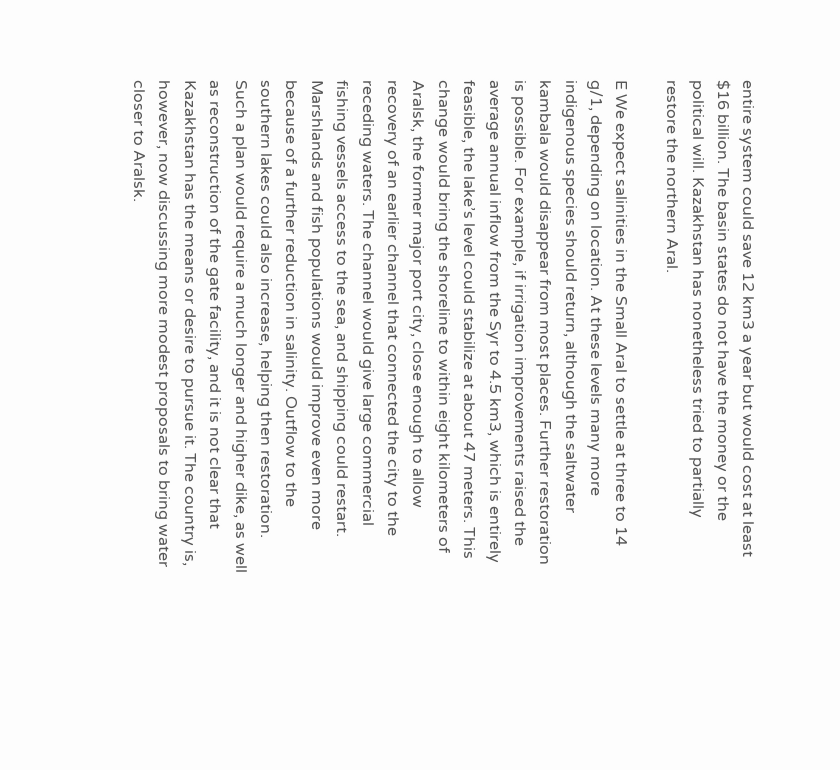entire system could save 12 km3 a year but would cost at least $16 billion. The basin states do not have the money or the political will. Kazakhstan has nonetheless tried to partially restore the northern Aral.

E We expect salinities in the Small Aral to settle at three to 14 g/1, depending on location. At these levels many more indigenous species should return, although the saltwater kambala would disappear from most places. Further restoration is possible. For example, if irrigation improvements raised the average annual inflow from the Syr to 4.5 km3, which is entirely feasible, the lake’s level could stabilize at about 47 meters. This change would bring the shoreline to within eight kilometers of Aralsk, the former major port city, close enough to allow recovery of an earlier channel that connected the city to the receding waters. The channel would give large commercial fishing vessels access to the sea, and shipping could restart. Marshlands and fish populations would improve even more because of a further reduction in salinity. Outflow to the southern lakes could also increase, helping then restoration. Such a plan would require a much longer and higher dike, as well as reconstruction of the gate facility, and it is not clear that Kazakhstan has the means or desire to pursue it. The country is, however, now discussing more modest proposals to bring water closer to Aralsk.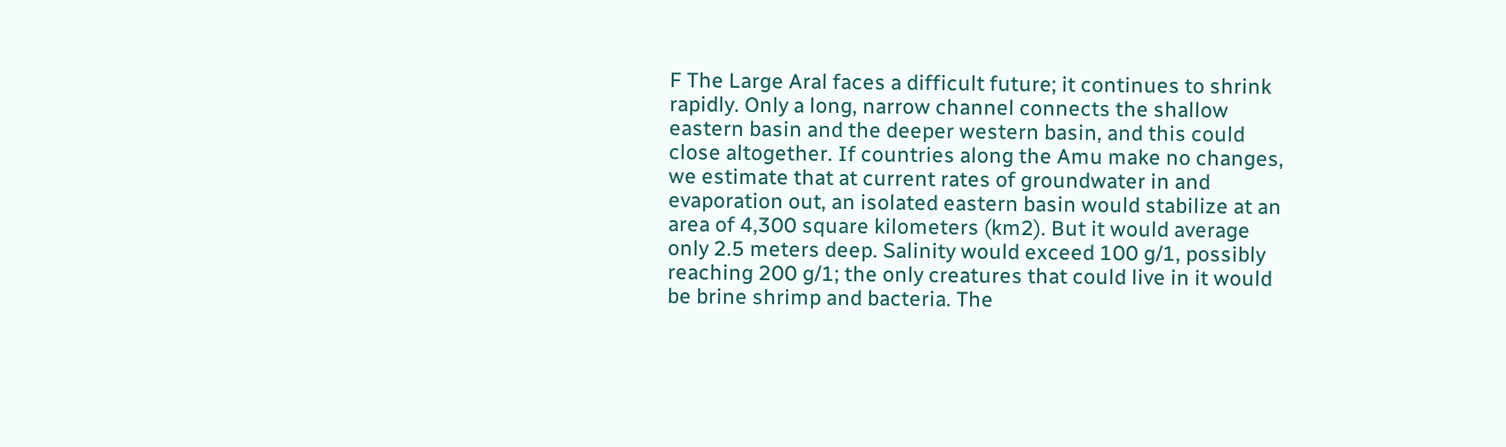F The Large Aral faces a difficult future; it continues to shrink rapidly. Only a long, narrow channel connects the shallow eastern basin and the deeper western basin, and this could close altogether. If countries along the Amu make no changes, we estimate that at current rates of groundwater in and evaporation out, an isolated eastern basin would stabilize at an area of 4,300 square kilometers (km2). But it would average only 2.5 meters deep. Salinity would exceed 100 g/1, possibly reaching 200 g/1; the only creatures that could live in it would be brine shrimp and bacteria. The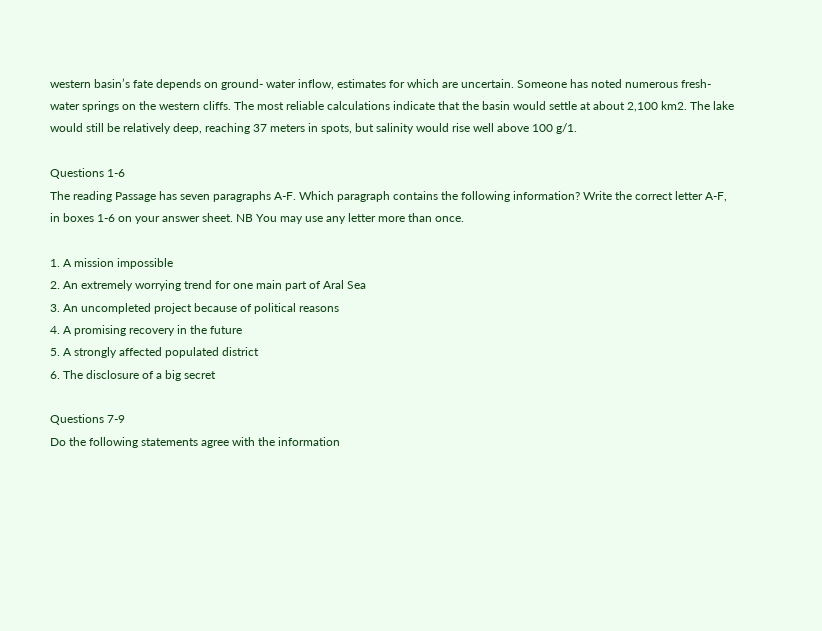western basin’s fate depends on ground- water inflow, estimates for which are uncertain. Someone has noted numerous fresh- water springs on the western cliffs. The most reliable calculations indicate that the basin would settle at about 2,100 km2. The lake would still be relatively deep, reaching 37 meters in spots, but salinity would rise well above 100 g/1.

Questions 1-6
The reading Passage has seven paragraphs A-F. Which paragraph contains the following information? Write the correct letter A-F, in boxes 1-6 on your answer sheet. NB You may use any letter more than once.

1. A mission impossible
2. An extremely worrying trend for one main part of Aral Sea
3. An uncompleted project because of political reasons
4. A promising recovery in the future
5. A strongly affected populated district
6. The disclosure of a big secret

Questions 7-9
Do the following statements agree with the information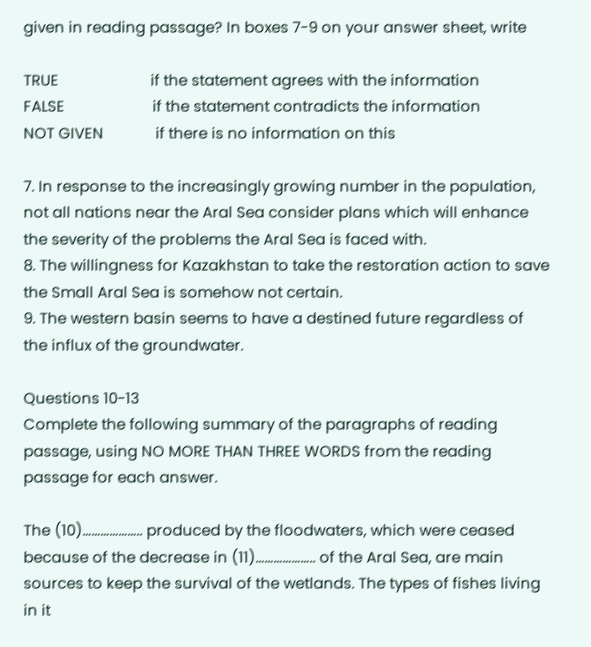given in reading passage? In boxes 7-9 on your answer sheet, write

TRUE                       if the statement agrees with the information
FALSE                      if the statement contradicts the information
NOT GIVEN             if there is no information on this

7. In response to the increasingly growing number in the population, not all nations near the Aral Sea consider plans which will enhance the severity of the problems the Aral Sea is faced with.
8. The willingness for Kazakhstan to take the restoration action to save the Small Aral Sea is somehow not certain.
9. The western basin seems to have a destined future regardless of the influx of the groundwater.

Questions 10-13
Complete the following summary of the paragraphs of reading passage, using NO MORE THAN THREE WORDS from the reading passage for each answer.

The (10)……………….. produced by the floodwaters, which were ceased because of the decrease in (11)……………….. of the Aral Sea, are main sources to keep the survival of the wetlands. The types of fishes living in it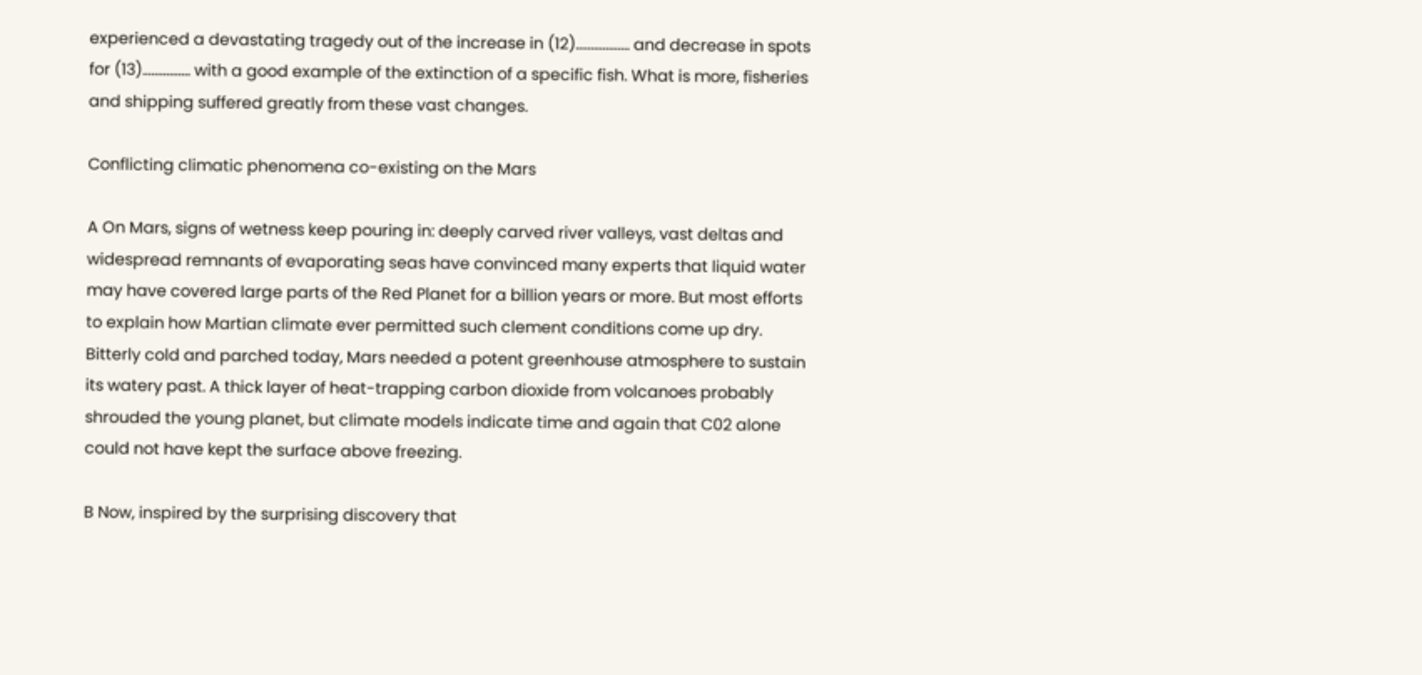experienced a devastating tragedy out of the increase in (12)……………… and decrease in spots for (13)……………. with a good example of the extinction of a specific fish. What is more, fisheries and shipping suffered greatly from these vast changes.

Conflicting climatic phenomena co-existing on the Mars

A On Mars, signs of wetness keep pouring in: deeply carved river valleys, vast deltas and widespread remnants of evaporating seas have convinced many experts that liquid water may have covered large parts of the Red Planet for a billion years or more. But most efforts to explain how Martian climate ever permitted such clement conditions come up dry. Bitterly cold and parched today, Mars needed a potent greenhouse atmosphere to sustain its watery past. A thick layer of heat-trapping carbon dioxide from volcanoes probably shrouded the young planet, but climate models indicate time and again that C02 alone could not have kept the surface above freezing.

B Now, inspired by the surprising discovery that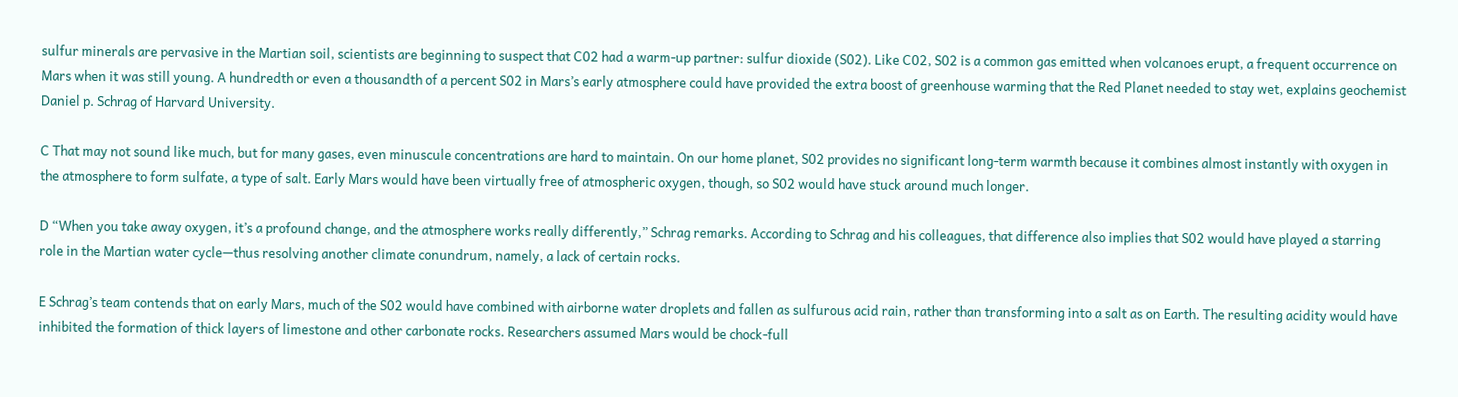sulfur minerals are pervasive in the Martian soil, scientists are beginning to suspect that C02 had a warm-up partner: sulfur dioxide (S02). Like C02, S02 is a common gas emitted when volcanoes erupt, a frequent occurrence on Mars when it was still young. A hundredth or even a thousandth of a percent S02 in Mars’s early atmosphere could have provided the extra boost of greenhouse warming that the Red Planet needed to stay wet, explains geochemist Daniel p. Schrag of Harvard University.

C That may not sound like much, but for many gases, even minuscule concentrations are hard to maintain. On our home planet, S02 provides no significant long-term warmth because it combines almost instantly with oxygen in the atmosphere to form sulfate, a type of salt. Early Mars would have been virtually free of atmospheric oxygen, though, so S02 would have stuck around much longer.

D “When you take away oxygen, it’s a profound change, and the atmosphere works really differently,” Schrag remarks. According to Schrag and his colleagues, that difference also implies that S02 would have played a starring role in the Martian water cycle—thus resolving another climate conundrum, namely, a lack of certain rocks.

E Schrag’s team contends that on early Mars, much of the S02 would have combined with airborne water droplets and fallen as sulfurous acid rain, rather than transforming into a salt as on Earth. The resulting acidity would have inhibited the formation of thick layers of limestone and other carbonate rocks. Researchers assumed Mars would be chock-full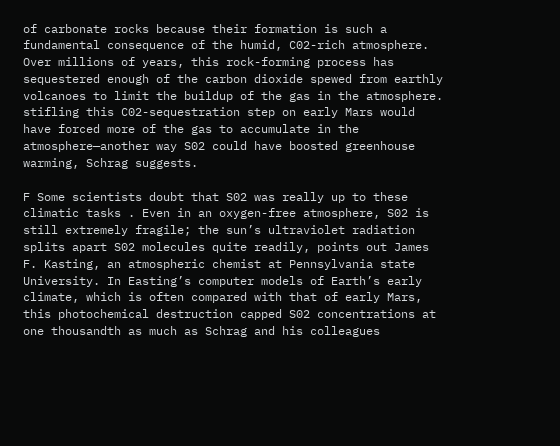of carbonate rocks because their formation is such a fundamental consequence of the humid, C02-rich atmosphere. Over millions of years, this rock-forming process has sequestered enough of the carbon dioxide spewed from earthly volcanoes to limit the buildup of the gas in the atmosphere. stifling this C02-sequestration step on early Mars would have forced more of the gas to accumulate in the atmosphere—another way S02 could have boosted greenhouse warming, Schrag suggests.

F Some scientists doubt that S02 was really up to these climatic tasks . Even in an oxygen-free atmosphere, S02 is still extremely fragile; the sun’s ultraviolet radiation splits apart S02 molecules quite readily, points out James F. Kasting, an atmospheric chemist at Pennsylvania state University. In Easting’s computer models of Earth’s early climate, which is often compared with that of early Mars, this photochemical destruction capped S02 concentrations at one thousandth as much as Schrag and his colleagues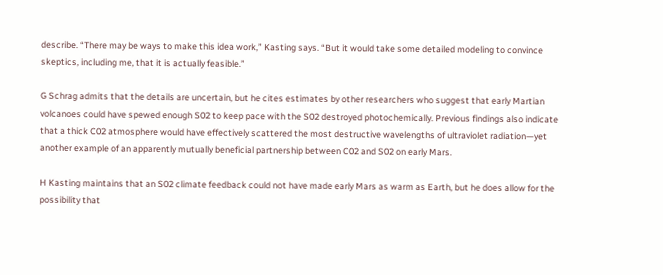describe. “There may be ways to make this idea work,” Kasting says. “But it would take some detailed modeling to convince skeptics, including me, that it is actually feasible.”

G Schrag admits that the details are uncertain, but he cites estimates by other researchers who suggest that early Martian volcanoes could have spewed enough S02 to keep pace with the S02 destroyed photochemically. Previous findings also indicate that a thick C02 atmosphere would have effectively scattered the most destructive wavelengths of ultraviolet radiation—yet another example of an apparently mutually beneficial partnership between C02 and S02 on early Mars.

H Kasting maintains that an S02 climate feedback could not have made early Mars as warm as Earth, but he does allow for the possibility that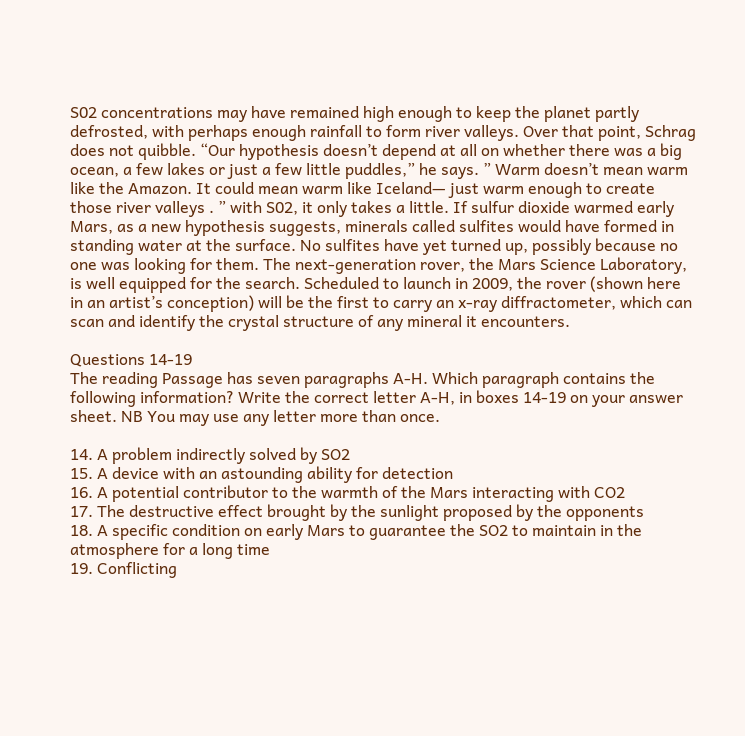S02 concentrations may have remained high enough to keep the planet partly defrosted, with perhaps enough rainfall to form river valleys. Over that point, Schrag does not quibble. “Our hypothesis doesn’t depend at all on whether there was a big ocean, a few lakes or just a few little puddles,” he says. ” Warm doesn’t mean warm like the Amazon. It could mean warm like Iceland— just warm enough to create those river valleys . ” with S02, it only takes a little. If sulfur dioxide warmed early Mars, as a new hypothesis suggests, minerals called sulfites would have formed in standing water at the surface. No sulfites have yet turned up, possibly because no one was looking for them. The next-generation rover, the Mars Science Laboratory, is well equipped for the search. Scheduled to launch in 2009, the rover (shown here in an artist’s conception) will be the first to carry an x-ray diffractometer, which can scan and identify the crystal structure of any mineral it encounters.

Questions 14-19
The reading Passage has seven paragraphs A-H. Which paragraph contains the following information? Write the correct letter A-H, in boxes 14-19 on your answer sheet. NB You may use any letter more than once.

14. A problem indirectly solved by SO2
15. A device with an astounding ability for detection
16. A potential contributor to the warmth of the Mars interacting with CO2
17. The destructive effect brought by the sunlight proposed by the opponents
18. A specific condition on early Mars to guarantee the SO2 to maintain in the atmosphere for a long time
19. Conflicting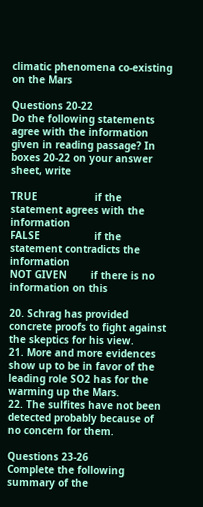climatic phenomena co-existing on the Mars

Questions 20-22
Do the following statements agree with the information given in reading passage? In boxes 20-22 on your answer sheet, write

TRUE                   if the statement agrees with the information
FALSE                  if the statement contradicts the information
NOT GIVEN        if there is no information on this

20. Schrag has provided concrete proofs to fight against the skeptics for his view.
21. More and more evidences show up to be in favor of the leading role SO2 has for the warming up the Mars.
22. The sulfites have not been detected probably because of no concern for them.

Questions 23-26
Complete the following summary of the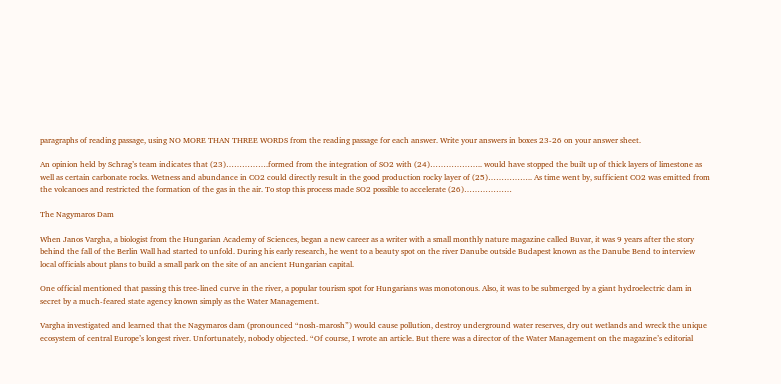paragraphs of reading passage, using NO MORE THAN THREE WORDS from the reading passage for each answer. Write your answers in boxes 23-26 on your answer sheet.

An opinion held by Schrag’s team indicates that (23)…………….formed from the integration of SO2 with (24)……………….. would have stopped the built up of thick layers of limestone as well as certain carbonate rocks. Wetness and abundance in CO2 could directly result in the good production rocky layer of (25)…………….. As time went by, sufficient CO2 was emitted from the volcanoes and restricted the formation of the gas in the air. To stop this process made SO2 possible to accelerate (26)………………

The Nagymaros Dam

When Janos Vargha, a biologist from the Hungarian Academy of Sciences, began a new career as a writer with a small monthly nature magazine called Buvar, it was 9 years after the story behind the fall of the Berlin Wall had started to unfold. During his early research, he went to a beauty spot on the river Danube outside Budapest known as the Danube Bend to interview local officials about plans to build a small park on the site of an ancient Hungarian capital.

One official mentioned that passing this tree-lined curve in the river, a popular tourism spot for Hungarians was monotonous. Also, it was to be submerged by a giant hydroelectric dam in secret by a much-feared state agency known simply as the Water Management.

Vargha investigated and learned that the Nagymaros dam (pronounced “nosh-marosh”) would cause pollution, destroy underground water reserves, dry out wetlands and wreck the unique ecosystem of central Europe’s longest river. Unfortunately, nobody objected. “Of course, I wrote an article. But there was a director of the Water Management on the magazine’s editorial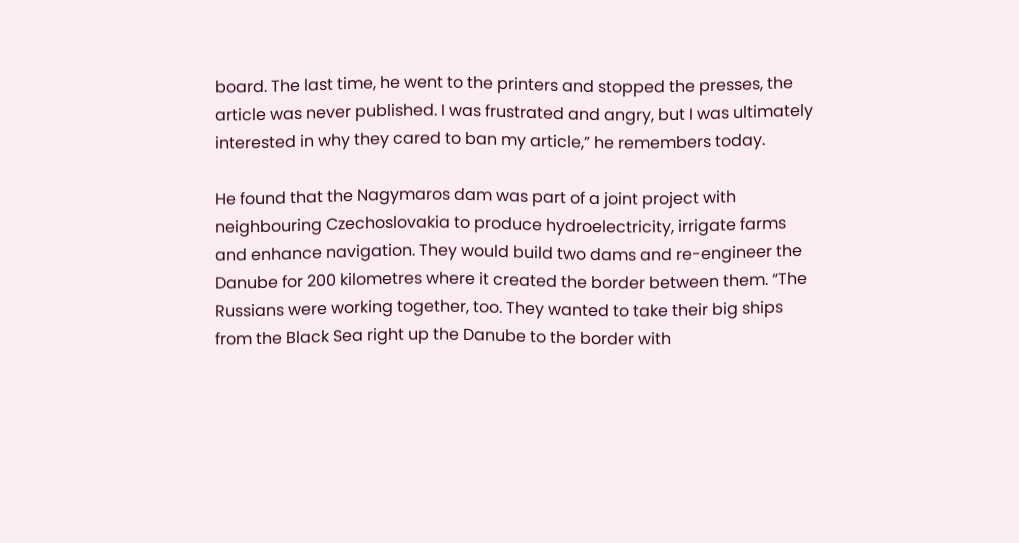board. The last time, he went to the printers and stopped the presses, the article was never published. I was frustrated and angry, but I was ultimately interested in why they cared to ban my article,” he remembers today.

He found that the Nagymaros dam was part of a joint project with neighbouring Czechoslovakia to produce hydroelectricity, irrigate farms and enhance navigation. They would build two dams and re-engineer the Danube for 200 kilometres where it created the border between them. “The Russians were working together, too. They wanted to take their big ships from the Black Sea right up the Danube to the border with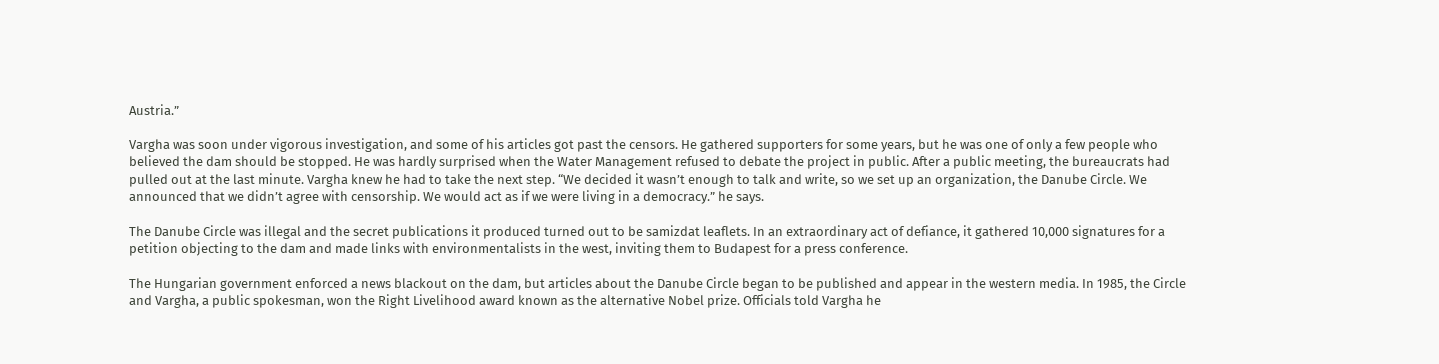Austria.”

Vargha was soon under vigorous investigation, and some of his articles got past the censors. He gathered supporters for some years, but he was one of only a few people who believed the dam should be stopped. He was hardly surprised when the Water Management refused to debate the project in public. After a public meeting, the bureaucrats had pulled out at the last minute. Vargha knew he had to take the next step. “We decided it wasn’t enough to talk and write, so we set up an organization, the Danube Circle. We announced that we didn’t agree with censorship. We would act as if we were living in a democracy.” he says.

The Danube Circle was illegal and the secret publications it produced turned out to be samizdat leaflets. In an extraordinary act of defiance, it gathered 10,000 signatures for a petition objecting to the dam and made links with environmentalists in the west, inviting them to Budapest for a press conference.

The Hungarian government enforced a news blackout on the dam, but articles about the Danube Circle began to be published and appear in the western media. In 1985, the Circle and Vargha, a public spokesman, won the Right Livelihood award known as the alternative Nobel prize. Officials told Vargha he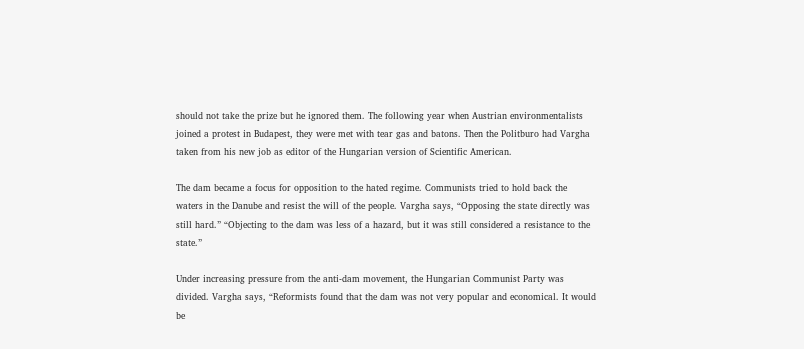should not take the prize but he ignored them. The following year when Austrian environmentalists joined a protest in Budapest, they were met with tear gas and batons. Then the Politburo had Vargha taken from his new job as editor of the Hungarian version of Scientific American.

The dam became a focus for opposition to the hated regime. Communists tried to hold back the waters in the Danube and resist the will of the people. Vargha says, “Opposing the state directly was still hard.” “Objecting to the dam was less of a hazard, but it was still considered a resistance to the state.”

Under increasing pressure from the anti-dam movement, the Hungarian Communist Party was divided. Vargha says, “Reformists found that the dam was not very popular and economical. It would be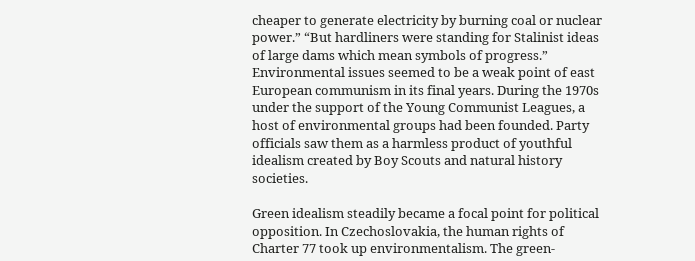cheaper to generate electricity by burning coal or nuclear power.” “But hardliners were standing for Stalinist ideas of large dams which mean symbols of progress.” Environmental issues seemed to be a weak point of east European communism in its final years. During the 1970s under the support of the Young Communist Leagues, a host of environmental groups had been founded. Party officials saw them as a harmless product of youthful idealism created by Boy Scouts and natural history societies.

Green idealism steadily became a focal point for political opposition. In Czechoslovakia, the human rights of Charter 77 took up environmentalism. The green-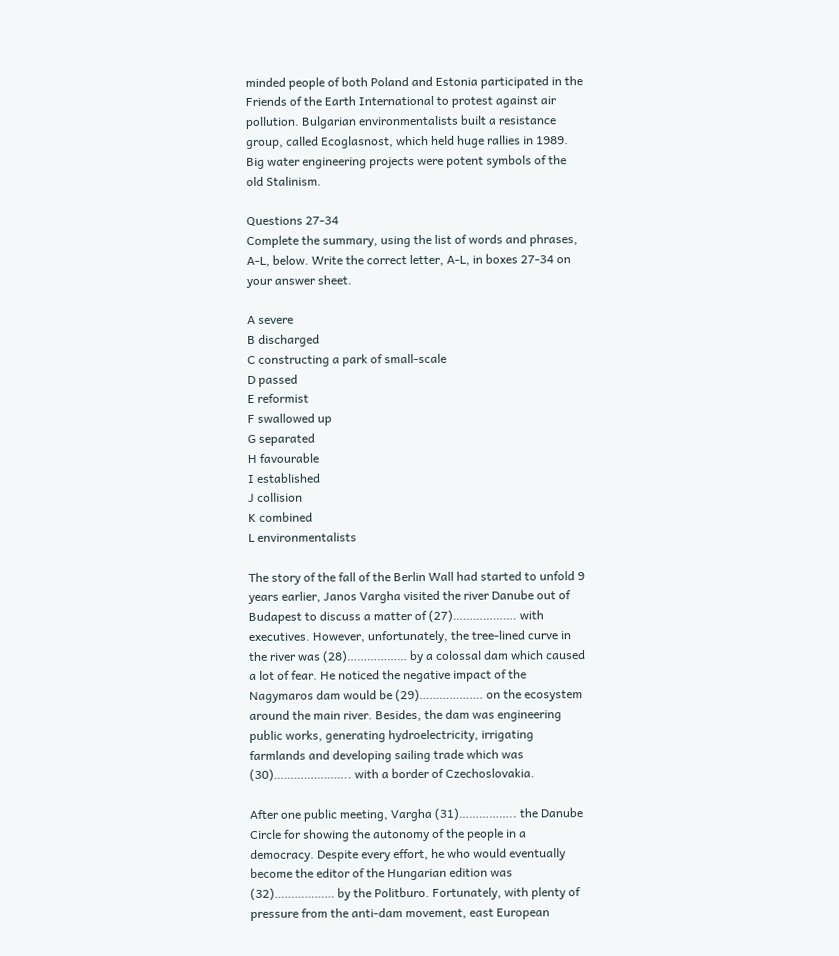minded people of both Poland and Estonia participated in the Friends of the Earth International to protest against air pollution. Bulgarian environmentalists built a resistance group, called Ecoglasnost, which held huge rallies in 1989. Big water engineering projects were potent symbols of the old Stalinism.

Questions 27-34
Complete the summary, using the list of words and phrases, A-L, below. Write the correct letter, A-L, in boxes 27-34 on your answer sheet.

A severe
B discharged
C constructing a park of small-scale
D passed
E reformist
F swallowed up
G separated
H favourable
I established
J collision
K combined
L environmentalists

The story of the fall of the Berlin Wall had started to unfold 9 years earlier, Janos Vargha visited the river Danube out of Budapest to discuss a matter of (27)………………. with executives. However, unfortunately, the tree-lined curve in the river was (28)……………… by a colossal dam which caused a lot of fear. He noticed the negative impact of the Nagymaros dam would be (29)………………. on the ecosystem around the main river. Besides, the dam was engineering public works, generating hydroelectricity, irrigating farmlands and developing sailing trade which was (30)………………….. with a border of Czechoslovakia.

After one public meeting, Vargha (31)…………….. the Danube Circle for showing the autonomy of the people in a democracy. Despite every effort, he who would eventually become the editor of the Hungarian edition was (32)……………… by the Politburo. Fortunately, with plenty of pressure from the anti-dam movement, east European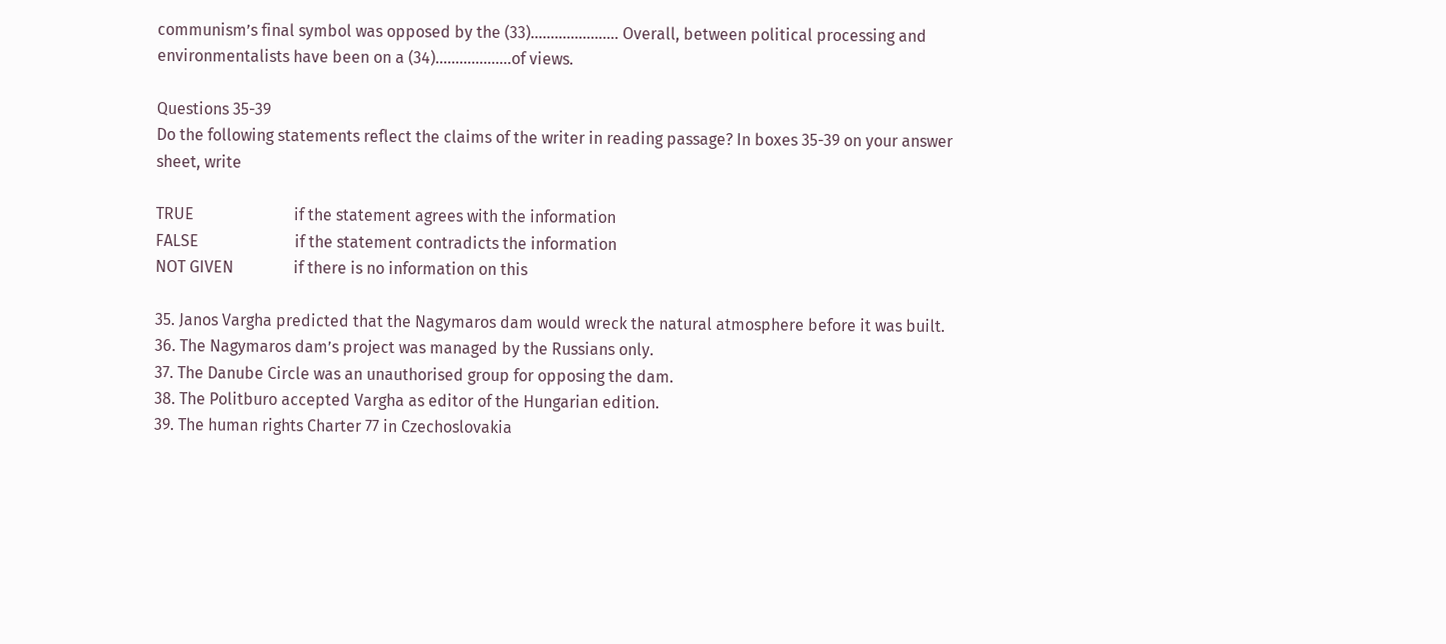communism’s final symbol was opposed by the (33)…………………. Overall, between political processing and environmentalists have been on a (34)……………….of views.

Questions 35-39
Do the following statements reflect the claims of the writer in reading passage? In boxes 35-39 on your answer sheet, write

TRUE                         if the statement agrees with the information
FALSE                        if the statement contradicts the information
NOT GIVEN               if there is no information on this

35. Janos Vargha predicted that the Nagymaros dam would wreck the natural atmosphere before it was built.
36. The Nagymaros dam’s project was managed by the Russians only.
37. The Danube Circle was an unauthorised group for opposing the dam.
38. The Politburo accepted Vargha as editor of the Hungarian edition.
39. The human rights Charter 77 in Czechoslovakia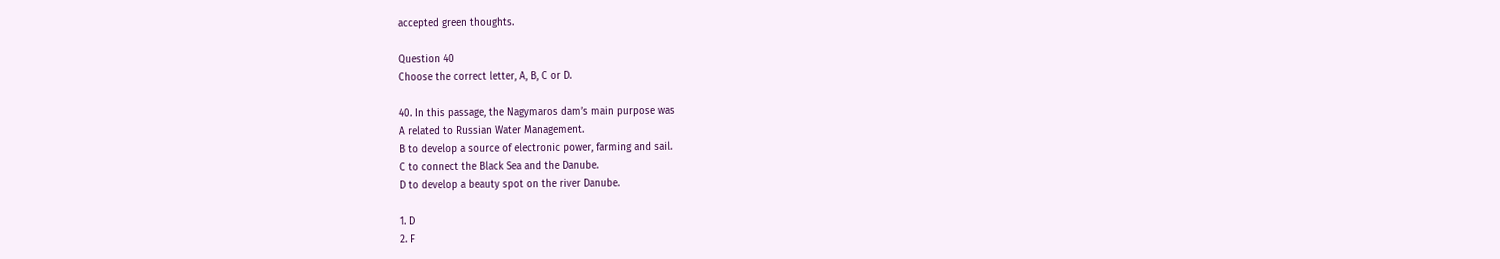accepted green thoughts.

Question 40
Choose the correct letter, A, B, C or D.

40. In this passage, the Nagymaros dam’s main purpose was
A related to Russian Water Management.
B to develop a source of electronic power, farming and sail.
C to connect the Black Sea and the Danube.
D to develop a beauty spot on the river Danube.

1. D
2. F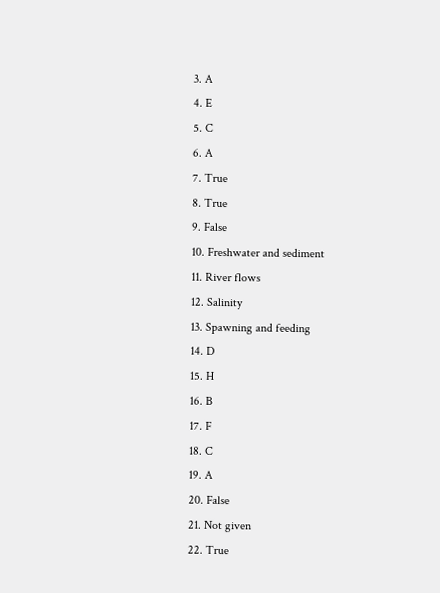3. A
4. E
5. C
6. A
7. True
8. True
9. False
10. Freshwater and sediment
11. River flows
12. Salinity
13. Spawning and feeding
14. D
15. H
16. B
17. F
18. C
19. A
20. False
21. Not given
22. True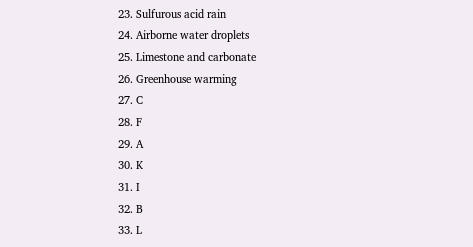23. Sulfurous acid rain
24. Airborne water droplets
25. Limestone and carbonate
26. Greenhouse warming
27. C
28. F
29. A
30. K
31. I
32. B
33. L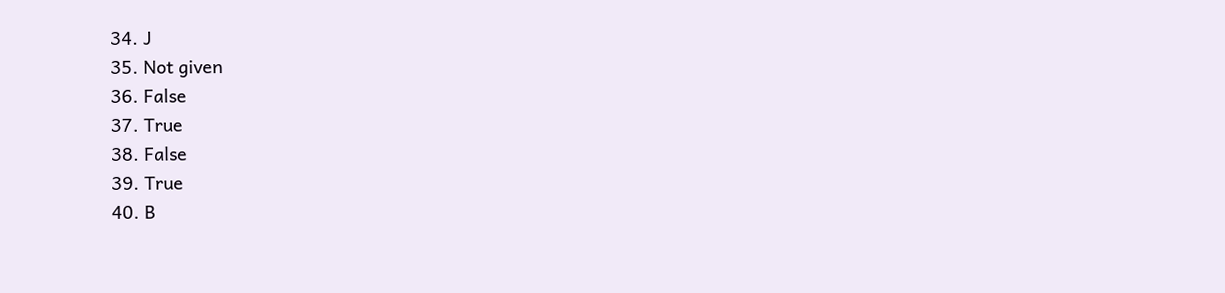34. J
35. Not given
36. False
37. True
38. False
39. True
40. B